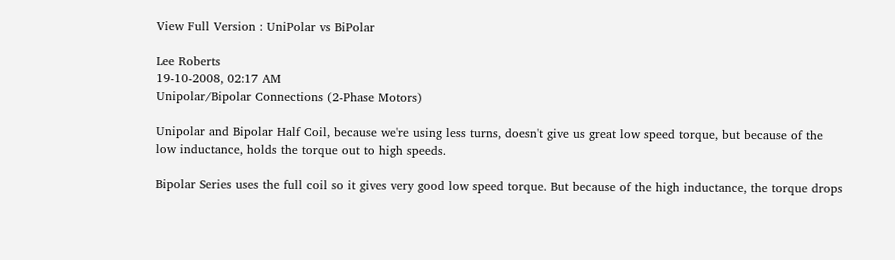View Full Version : UniPolar vs BiPolar

Lee Roberts
19-10-2008, 02:17 AM
Unipolar/Bipolar Connections (2-Phase Motors)

Unipolar and Bipolar Half Coil, because we're using less turns, doesn't give us great low speed torque, but because of the low inductance, holds the torque out to high speeds.

Bipolar Series uses the full coil so it gives very good low speed torque. But because of the high inductance, the torque drops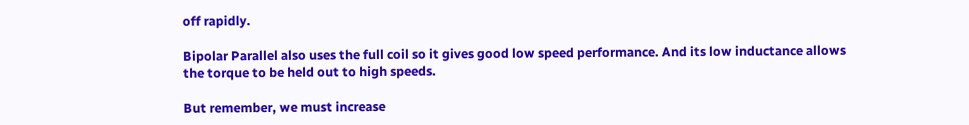off rapidly.

Bipolar Parallel also uses the full coil so it gives good low speed performance. And its low inductance allows the torque to be held out to high speeds.

But remember, we must increase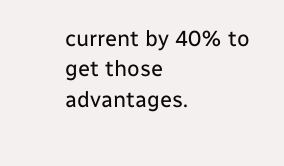current by 40% to get those advantages.